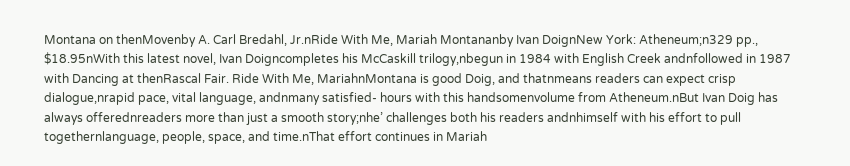Montana on thenMovenby A. Carl Bredahl, Jr.nRide With Me, Mariah Montananby Ivan DoignNew York: Atheneum;n329 pp., $18.95nWith this latest novel, Ivan Doigncompletes his McCaskill trilogy,nbegun in 1984 with English Creek andnfollowed in 1987 with Dancing at thenRascal Fair. Ride With Me, MariahnMontana is good Doig, and thatnmeans readers can expect crisp dialogue,nrapid pace, vital language, andnmany satisfied- hours with this handsomenvolume from Atheneum.nBut Ivan Doig has always offerednreaders more than just a smooth story;nhe’ challenges both his readers andnhimself with his effort to pull togethernlanguage, people, space, and time.nThat effort continues in Mariah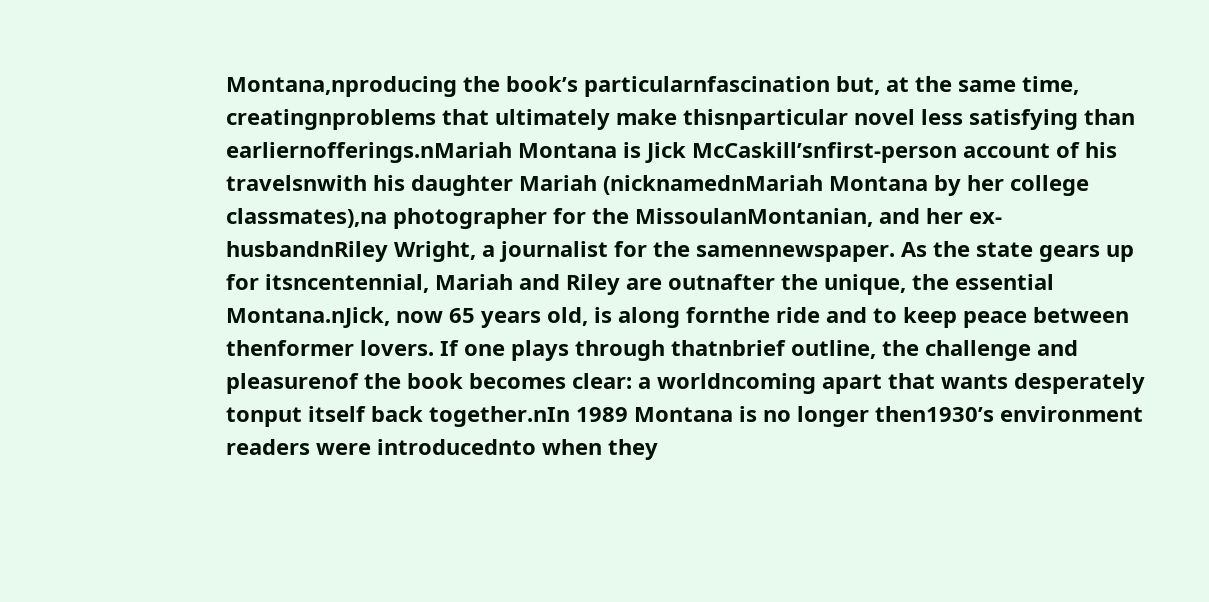Montana,nproducing the book’s particularnfascination but, at the same time, creatingnproblems that ultimately make thisnparticular novel less satisfying than earliernofferings.nMariah Montana is Jick McCaskill’snfirst-person account of his travelsnwith his daughter Mariah (nicknamednMariah Montana by her college classmates),na photographer for the MissoulanMontanian, and her ex-husbandnRiley Wright, a journalist for the samennewspaper. As the state gears up for itsncentennial, Mariah and Riley are outnafter the unique, the essential Montana.nJick, now 65 years old, is along fornthe ride and to keep peace between thenformer lovers. If one plays through thatnbrief outline, the challenge and pleasurenof the book becomes clear: a worldncoming apart that wants desperately tonput itself back together.nIn 1989 Montana is no longer then1930’s environment readers were introducednto when they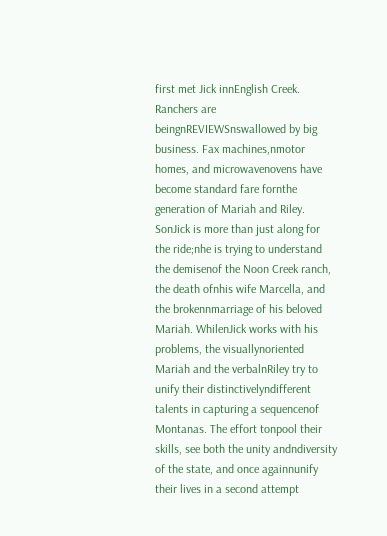first met Jick innEnglish Creek. Ranchers are beingnREVIEWSnswallowed by big business. Fax machines,nmotor homes, and microwavenovens have become standard fare fornthe generation of Mariah and Riley. SonJick is more than just along for the ride;nhe is trying to understand the demisenof the Noon Creek ranch, the death ofnhis wife Marcella, and the brokennmarriage of his beloved Mariah. WhilenJick works with his problems, the visuallynoriented Mariah and the verbalnRiley try to unify their distinctivelyndifferent talents in capturing a sequencenof Montanas. The effort tonpool their skills, see both the unity andndiversity of the state, and once againnunify their lives in a second attempt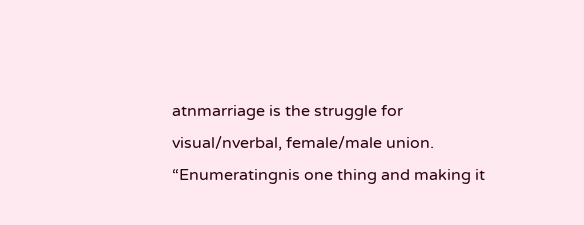atnmarriage is the struggle for visual/nverbal, female/male union. “Enumeratingnis one thing and making it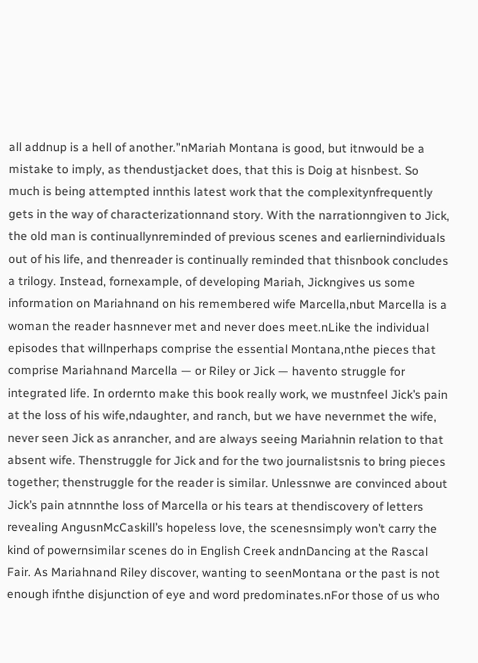all addnup is a hell of another.”nMariah Montana is good, but itnwould be a mistake to imply, as thendustjacket does, that this is Doig at hisnbest. So much is being attempted innthis latest work that the complexitynfrequently gets in the way of characterizationnand story. With the narrationngiven to Jick, the old man is continuallynreminded of previous scenes and earliernindividuals out of his life, and thenreader is continually reminded that thisnbook concludes a trilogy. Instead, fornexample, of developing Mariah, Jickngives us some information on Mariahnand on his remembered wife Marcella,nbut Marcella is a woman the reader hasnnever met and never does meet.nLike the individual episodes that willnperhaps comprise the essential Montana,nthe pieces that comprise Mariahnand Marcella — or Riley or Jick — havento struggle for integrated life. In ordernto make this book really work, we mustnfeel Jick’s pain at the loss of his wife,ndaughter, and ranch, but we have nevernmet the wife, never seen Jick as anrancher, and are always seeing Mariahnin relation to that absent wife. Thenstruggle for Jick and for the two journalistsnis to bring pieces together; thenstruggle for the reader is similar. Unlessnwe are convinced about Jick’s pain atnnnthe loss of Marcella or his tears at thendiscovery of letters revealing AngusnMcCaskill’s hopeless love, the scenesnsimply won’t carry the kind of powernsimilar scenes do in English Creek andnDancing at the Rascal Fair. As Mariahnand Riley discover, wanting to seenMontana or the past is not enough ifnthe disjunction of eye and word predominates.nFor those of us who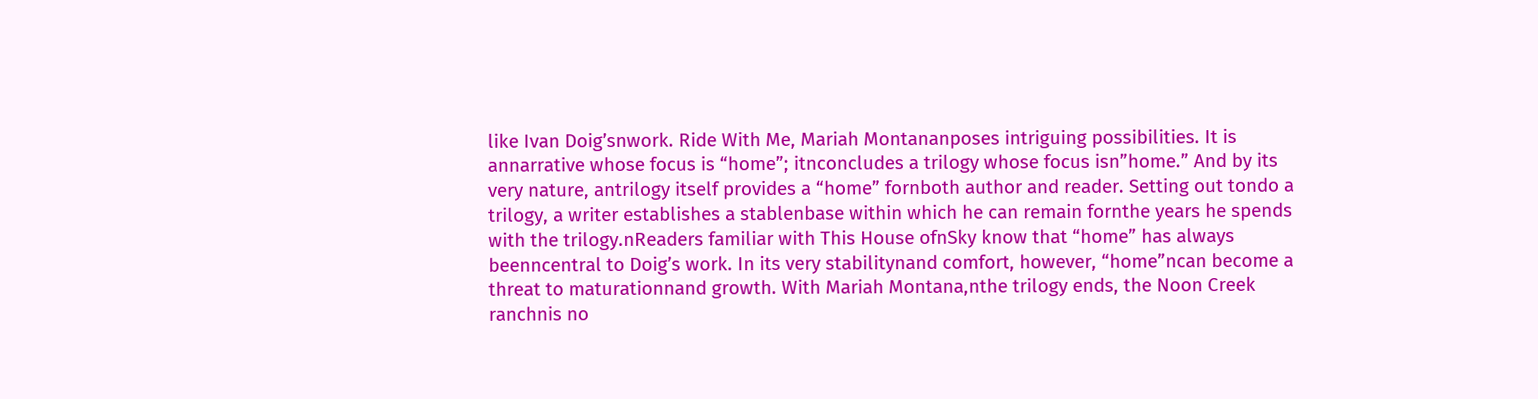like Ivan Doig’snwork. Ride With Me, Mariah Montananposes intriguing possibilities. It is annarrative whose focus is “home”; itnconcludes a trilogy whose focus isn”home.” And by its very nature, antrilogy itself provides a “home” fornboth author and reader. Setting out tondo a trilogy, a writer establishes a stablenbase within which he can remain fornthe years he spends with the trilogy.nReaders familiar with This House ofnSky know that “home” has always beenncentral to Doig’s work. In its very stabilitynand comfort, however, “home”ncan become a threat to maturationnand growth. With Mariah Montana,nthe trilogy ends, the Noon Creek ranchnis no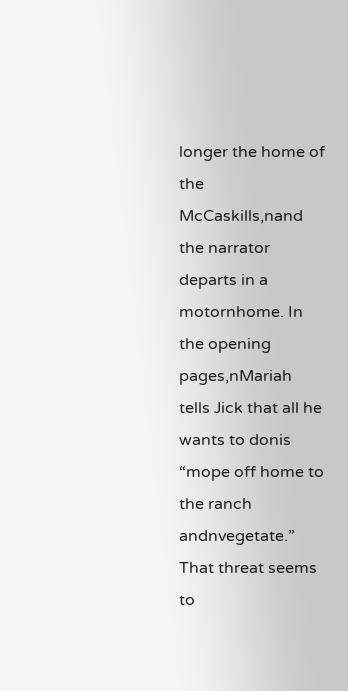longer the home of the McCaskills,nand the narrator departs in a motornhome. In the opening pages,nMariah tells Jick that all he wants to donis “mope off home to the ranch andnvegetate.” That threat seems to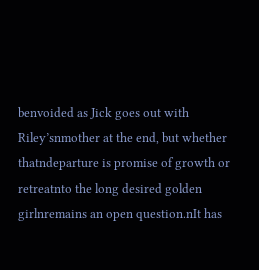benvoided as Jick goes out with Riley’snmother at the end, but whether thatndeparture is promise of growth or retreatnto the long desired golden girlnremains an open question.nIt has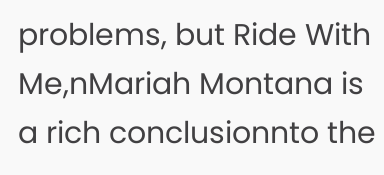problems, but Ride With Me,nMariah Montana is a rich conclusionnto the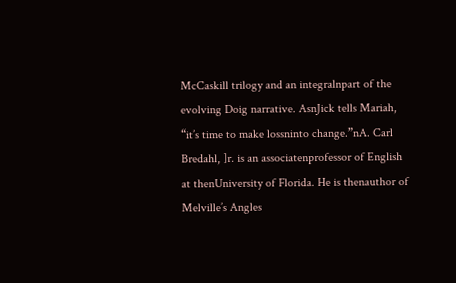McCaskill trilogy and an integralnpart of the evolving Doig narrative. AsnJick tells Mariah, “it’s time to make lossninto change.”nA. Carl Bredahl, ]r. is an associatenprofessor of English at thenUniversity of Florida. He is thenauthor of Melville’s Angles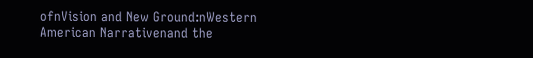ofnVision and New Ground:nWestern American Narrativenand the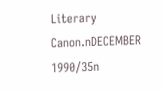Literary Canon.nDECEMBER 1990/35n